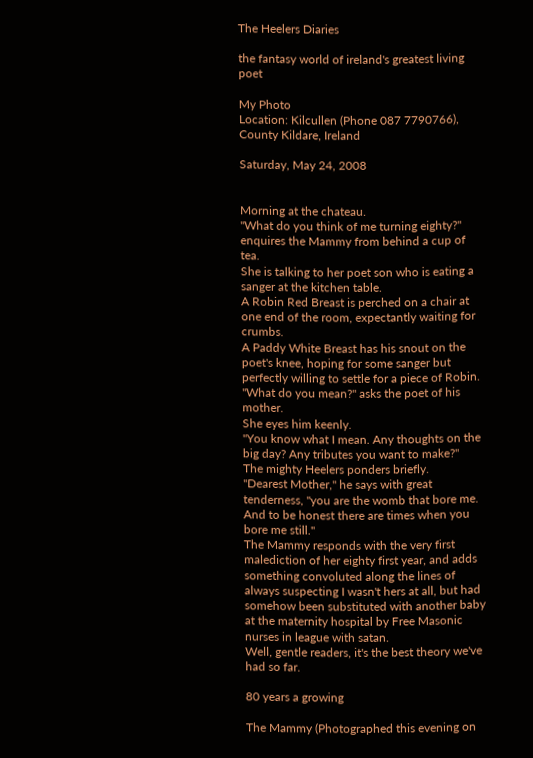The Heelers Diaries

the fantasy world of ireland's greatest living poet

My Photo
Location: Kilcullen (Phone 087 7790766), County Kildare, Ireland

Saturday, May 24, 2008


Morning at the chateau.
"What do you think of me turning eighty?" enquires the Mammy from behind a cup of tea.
She is talking to her poet son who is eating a sanger at the kitchen table.
A Robin Red Breast is perched on a chair at one end of the room, expectantly waiting for crumbs.
A Paddy White Breast has his snout on the poet's knee, hoping for some sanger but perfectly willing to settle for a piece of Robin.
"What do you mean?" asks the poet of his mother.
She eyes him keenly.
"You know what I mean. Any thoughts on the big day? Any tributes you want to make?"
The mighty Heelers ponders briefly.
"Dearest Mother," he says with great tenderness, "you are the womb that bore me. And to be honest there are times when you bore me still."
The Mammy responds with the very first malediction of her eighty first year, and adds something convoluted along the lines of always suspecting I wasn't hers at all, but had somehow been substituted with another baby at the maternity hospital by Free Masonic nurses in league with satan.
Well, gentle readers, it's the best theory we've had so far.

80 years a growing

The Mammy (Photographed this evening on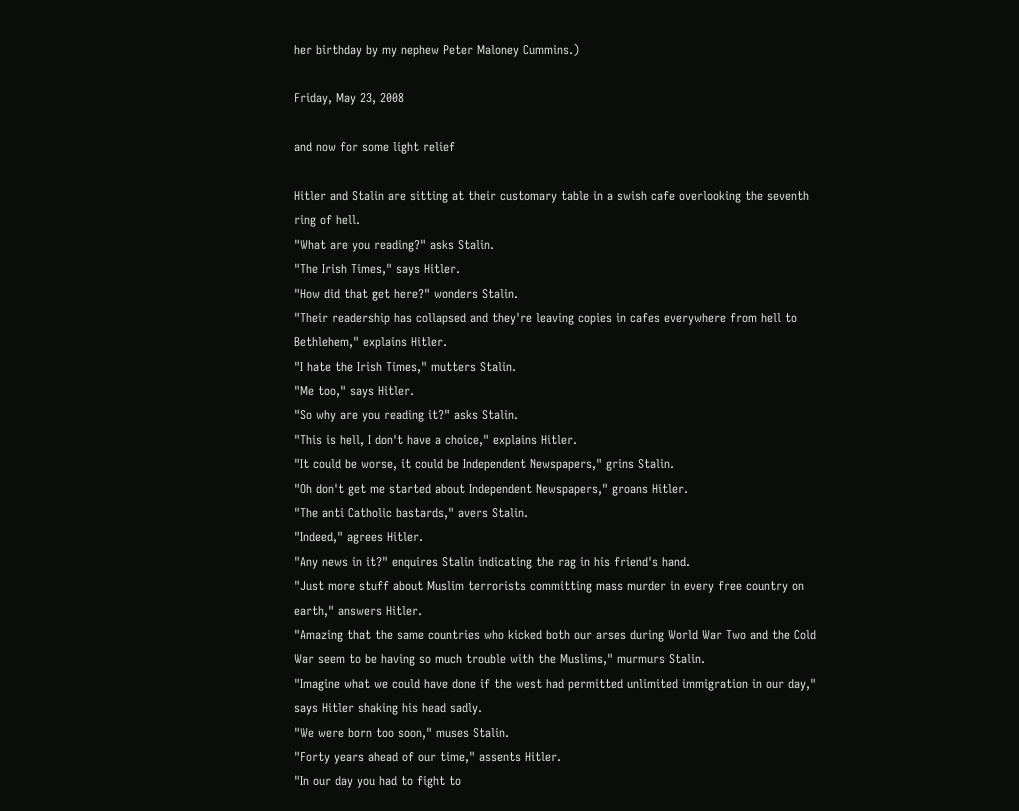her birthday by my nephew Peter Maloney Cummins.)

Friday, May 23, 2008

and now for some light relief

Hitler and Stalin are sitting at their customary table in a swish cafe overlooking the seventh ring of hell.
"What are you reading?" asks Stalin.
"The Irish Times," says Hitler.
"How did that get here?" wonders Stalin.
"Their readership has collapsed and they're leaving copies in cafes everywhere from hell to Bethlehem," explains Hitler.
"I hate the Irish Times," mutters Stalin.
"Me too," says Hitler.
"So why are you reading it?" asks Stalin.
"This is hell, I don't have a choice," explains Hitler.
"It could be worse, it could be Independent Newspapers," grins Stalin.
"Oh don't get me started about Independent Newspapers," groans Hitler.
"The anti Catholic bastards," avers Stalin.
"Indeed," agrees Hitler.
"Any news in it?" enquires Stalin indicating the rag in his friend's hand.
"Just more stuff about Muslim terrorists committing mass murder in every free country on earth," answers Hitler.
"Amazing that the same countries who kicked both our arses during World War Two and the Cold War seem to be having so much trouble with the Muslims," murmurs Stalin.
"Imagine what we could have done if the west had permitted unlimited immigration in our day," says Hitler shaking his head sadly.
"We were born too soon," muses Stalin.
"Forty years ahead of our time," assents Hitler.
"In our day you had to fight to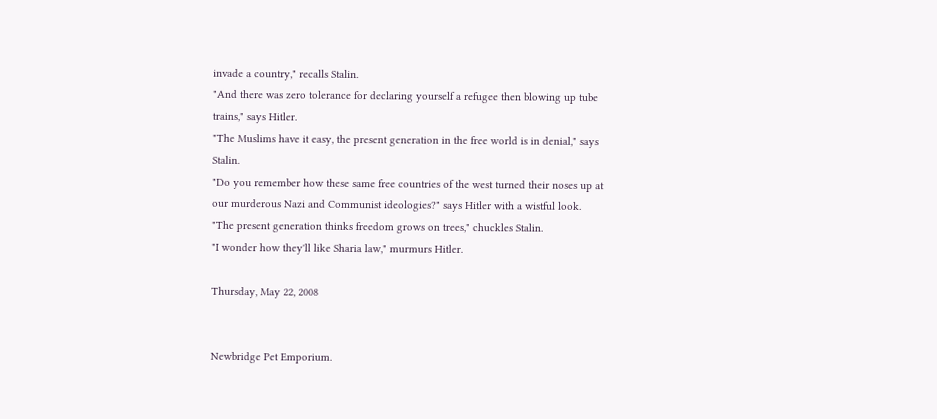invade a country," recalls Stalin.
"And there was zero tolerance for declaring yourself a refugee then blowing up tube trains," says Hitler.
"The Muslims have it easy, the present generation in the free world is in denial," says Stalin.
"Do you remember how these same free countries of the west turned their noses up at our murderous Nazi and Communist ideologies?" says Hitler with a wistful look.
"The present generation thinks freedom grows on trees," chuckles Stalin.
"I wonder how they'll like Sharia law," murmurs Hitler.

Thursday, May 22, 2008


Newbridge Pet Emporium.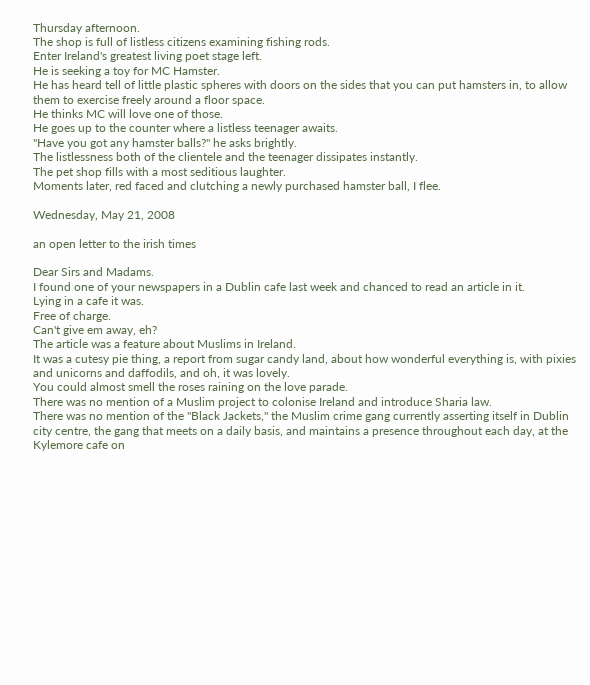Thursday afternoon.
The shop is full of listless citizens examining fishing rods.
Enter Ireland's greatest living poet stage left.
He is seeking a toy for MC Hamster.
He has heard tell of little plastic spheres with doors on the sides that you can put hamsters in, to allow them to exercise freely around a floor space.
He thinks MC will love one of those.
He goes up to the counter where a listless teenager awaits.
"Have you got any hamster balls?" he asks brightly.
The listlessness both of the clientele and the teenager dissipates instantly.
The pet shop fills with a most seditious laughter.
Moments later, red faced and clutching a newly purchased hamster ball, I flee.

Wednesday, May 21, 2008

an open letter to the irish times

Dear Sirs and Madams.
I found one of your newspapers in a Dublin cafe last week and chanced to read an article in it.
Lying in a cafe it was.
Free of charge.
Can't give em away, eh?
The article was a feature about Muslims in Ireland.
It was a cutesy pie thing, a report from sugar candy land, about how wonderful everything is, with pixies and unicorns and daffodils, and oh, it was lovely.
You could almost smell the roses raining on the love parade.
There was no mention of a Muslim project to colonise Ireland and introduce Sharia law.
There was no mention of the "Black Jackets," the Muslim crime gang currently asserting itself in Dublin city centre, the gang that meets on a daily basis, and maintains a presence throughout each day, at the Kylemore cafe on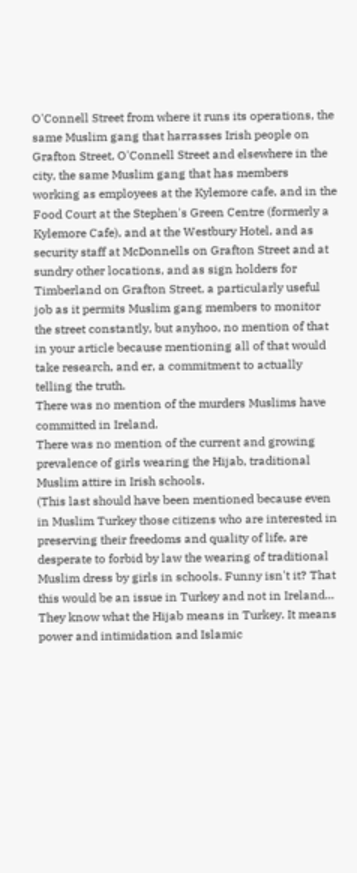O'Connell Street from where it runs its operations, the same Muslim gang that harrasses Irish people on Grafton Street, O'Connell Street and elsewhere in the city, the same Muslim gang that has members working as employees at the Kylemore cafe, and in the Food Court at the Stephen's Green Centre (formerly a Kylemore Cafe), and at the Westbury Hotel, and as security staff at McDonnells on Grafton Street and at sundry other locations, and as sign holders for Timberland on Grafton Street, a particularly useful job as it permits Muslim gang members to monitor the street constantly, but anyhoo, no mention of that in your article because mentioning all of that would take research, and er, a commitment to actually telling the truth.
There was no mention of the murders Muslims have committed in Ireland.
There was no mention of the current and growing prevalence of girls wearing the Hijab, traditional Muslim attire in Irish schools.
(This last should have been mentioned because even in Muslim Turkey those citizens who are interested in preserving their freedoms and quality of life, are desperate to forbid by law the wearing of traditional Muslim dress by girls in schools. Funny isn't it? That this would be an issue in Turkey and not in Ireland... They know what the Hijab means in Turkey. It means power and intimidation and Islamic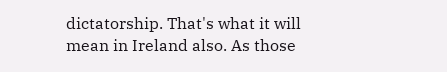dictatorship. That's what it will mean in Ireland also. As those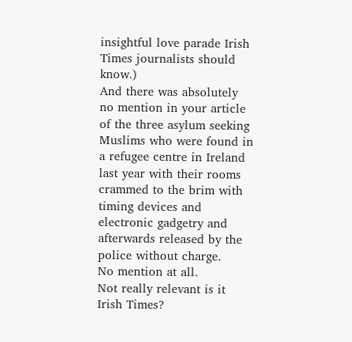insightful love parade Irish Times journalists should know.)
And there was absolutely no mention in your article of the three asylum seeking Muslims who were found in a refugee centre in Ireland last year with their rooms crammed to the brim with timing devices and electronic gadgetry and afterwards released by the police without charge.
No mention at all.
Not really relevant is it Irish Times?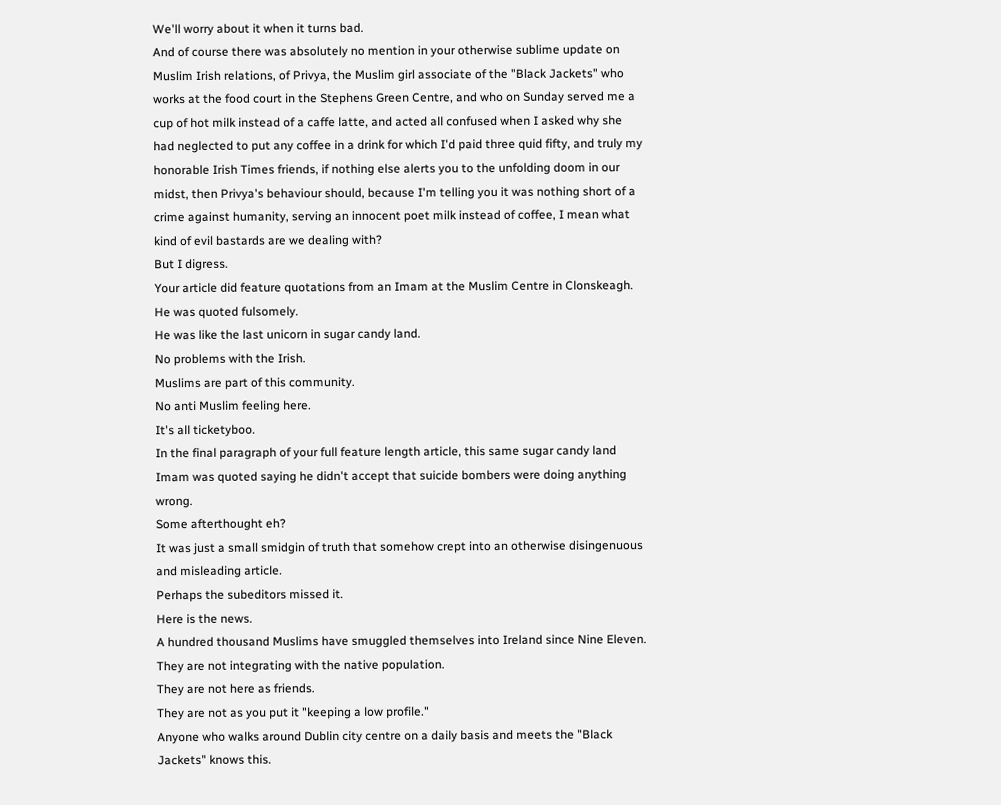We'll worry about it when it turns bad.
And of course there was absolutely no mention in your otherwise sublime update on Muslim Irish relations, of Privya, the Muslim girl associate of the "Black Jackets" who works at the food court in the Stephens Green Centre, and who on Sunday served me a cup of hot milk instead of a caffe latte, and acted all confused when I asked why she had neglected to put any coffee in a drink for which I'd paid three quid fifty, and truly my honorable Irish Times friends, if nothing else alerts you to the unfolding doom in our midst, then Privya's behaviour should, because I'm telling you it was nothing short of a crime against humanity, serving an innocent poet milk instead of coffee, I mean what kind of evil bastards are we dealing with?
But I digress.
Your article did feature quotations from an Imam at the Muslim Centre in Clonskeagh.
He was quoted fulsomely.
He was like the last unicorn in sugar candy land.
No problems with the Irish.
Muslims are part of this community.
No anti Muslim feeling here.
It's all ticketyboo.
In the final paragraph of your full feature length article, this same sugar candy land Imam was quoted saying he didn't accept that suicide bombers were doing anything wrong.
Some afterthought eh?
It was just a small smidgin of truth that somehow crept into an otherwise disingenuous and misleading article.
Perhaps the subeditors missed it.
Here is the news.
A hundred thousand Muslims have smuggled themselves into Ireland since Nine Eleven.
They are not integrating with the native population.
They are not here as friends.
They are not as you put it "keeping a low profile."
Anyone who walks around Dublin city centre on a daily basis and meets the "Black Jackets" knows this.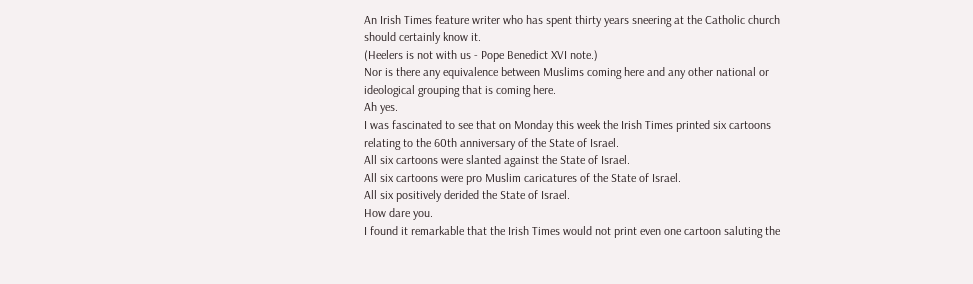An Irish Times feature writer who has spent thirty years sneering at the Catholic church should certainly know it.
(Heelers is not with us - Pope Benedict XVI note.)
Nor is there any equivalence between Muslims coming here and any other national or ideological grouping that is coming here.
Ah yes.
I was fascinated to see that on Monday this week the Irish Times printed six cartoons relating to the 60th anniversary of the State of Israel.
All six cartoons were slanted against the State of Israel.
All six cartoons were pro Muslim caricatures of the State of Israel.
All six positively derided the State of Israel.
How dare you.
I found it remarkable that the Irish Times would not print even one cartoon saluting the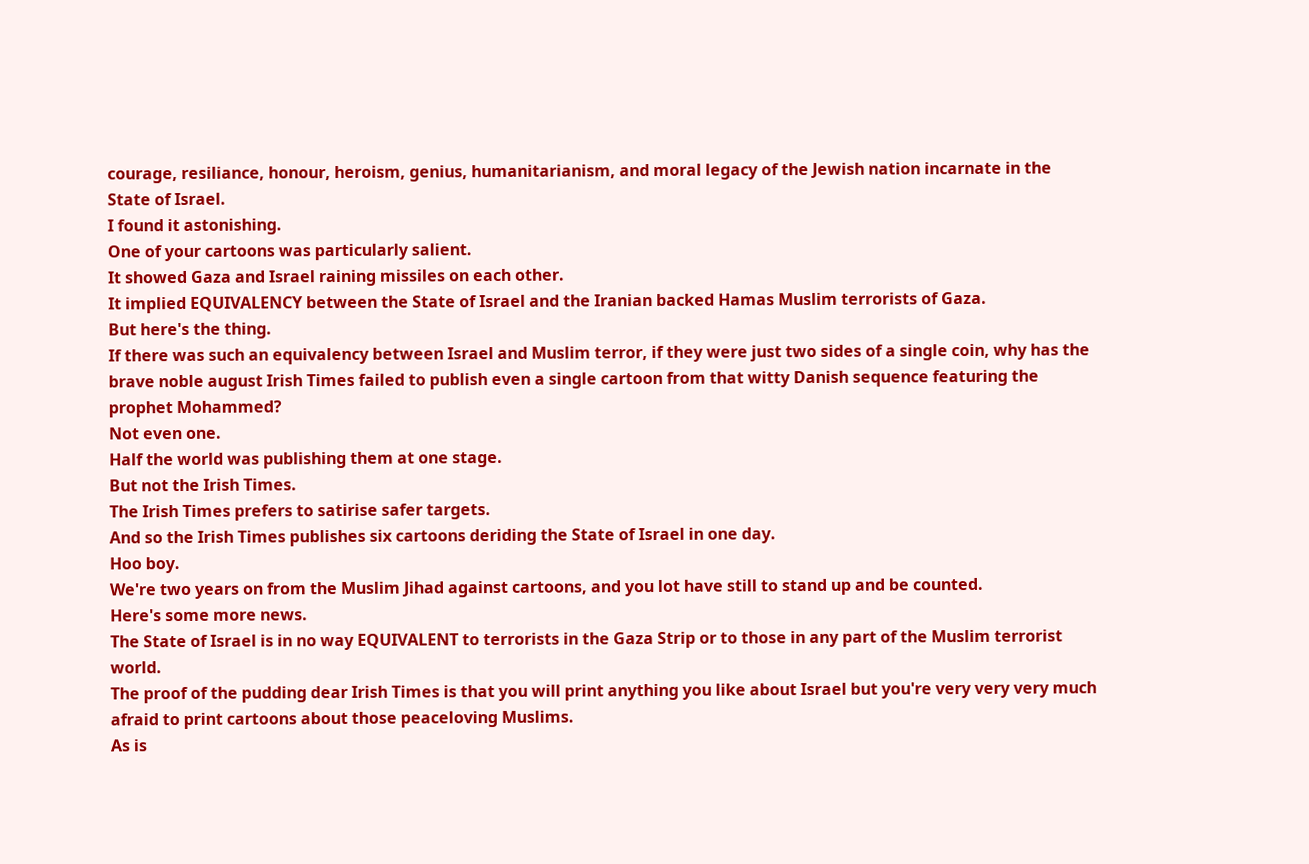courage, resiliance, honour, heroism, genius, humanitarianism, and moral legacy of the Jewish nation incarnate in the State of Israel.
I found it astonishing.
One of your cartoons was particularly salient.
It showed Gaza and Israel raining missiles on each other.
It implied EQUIVALENCY between the State of Israel and the Iranian backed Hamas Muslim terrorists of Gaza.
But here's the thing.
If there was such an equivalency between Israel and Muslim terror, if they were just two sides of a single coin, why has the brave noble august Irish Times failed to publish even a single cartoon from that witty Danish sequence featuring the prophet Mohammed?
Not even one.
Half the world was publishing them at one stage.
But not the Irish Times.
The Irish Times prefers to satirise safer targets.
And so the Irish Times publishes six cartoons deriding the State of Israel in one day.
Hoo boy.
We're two years on from the Muslim Jihad against cartoons, and you lot have still to stand up and be counted.
Here's some more news.
The State of Israel is in no way EQUIVALENT to terrorists in the Gaza Strip or to those in any part of the Muslim terrorist world.
The proof of the pudding dear Irish Times is that you will print anything you like about Israel but you're very very very much afraid to print cartoons about those peaceloving Muslims.
As is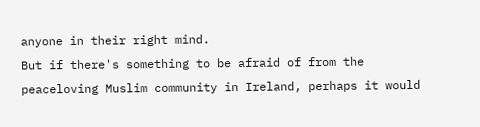anyone in their right mind.
But if there's something to be afraid of from the peaceloving Muslim community in Ireland, perhaps it would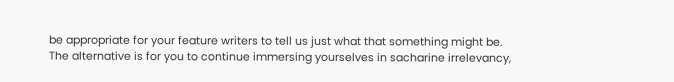be appropriate for your feature writers to tell us just what that something might be.
The alternative is for you to continue immersing yourselves in sacharine irrelevancy,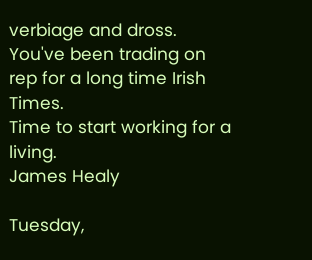verbiage and dross.
You've been trading on rep for a long time Irish Times.
Time to start working for a living.
James Healy

Tuesday,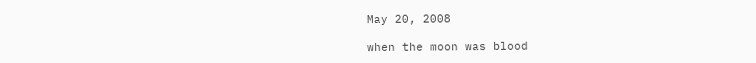May 20, 2008

when the moon was blood